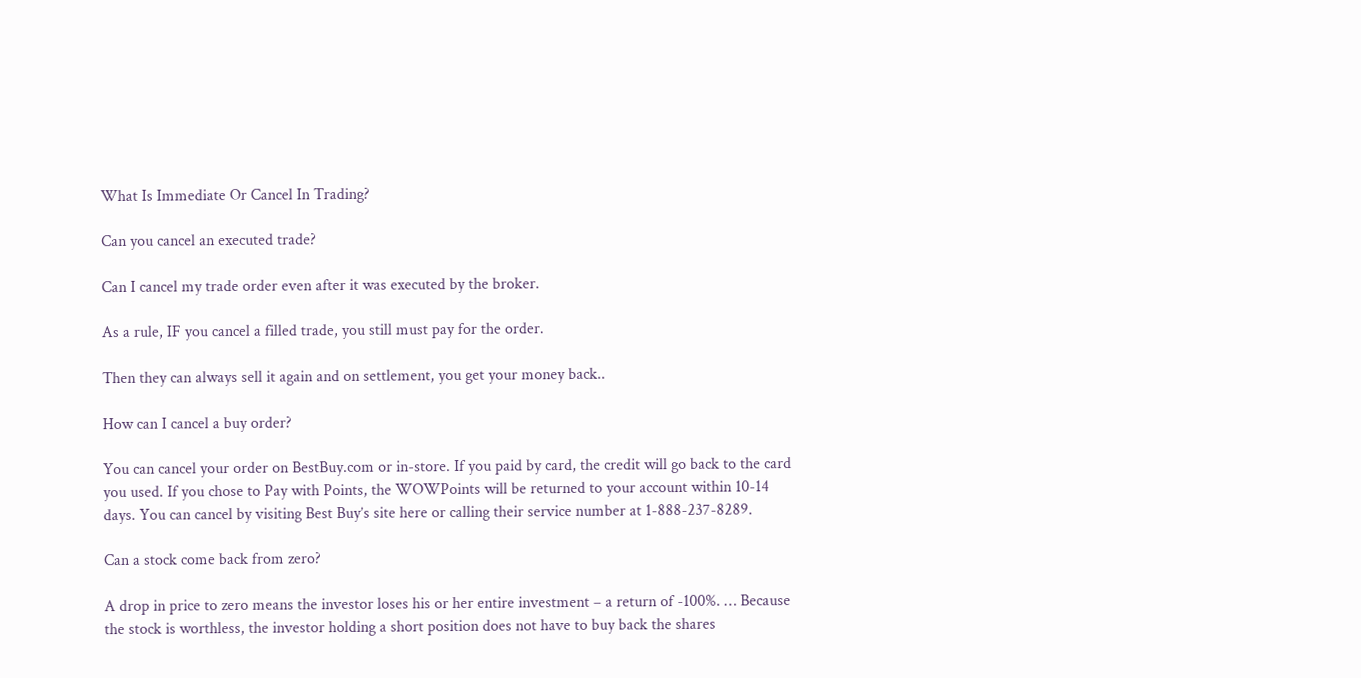What Is Immediate Or Cancel In Trading?

Can you cancel an executed trade?

Can I cancel my trade order even after it was executed by the broker.

As a rule, IF you cancel a filled trade, you still must pay for the order.

Then they can always sell it again and on settlement, you get your money back..

How can I cancel a buy order?

You can cancel your order on BestBuy.com or in-store. If you paid by card, the credit will go back to the card you used. If you chose to Pay with Points, the WOWPoints will be returned to your account within 10-14 days. You can cancel by visiting Best Buy’s site here or calling their service number at 1-888-237-8289.

Can a stock come back from zero?

A drop in price to zero means the investor loses his or her entire investment – a return of -100%. … Because the stock is worthless, the investor holding a short position does not have to buy back the shares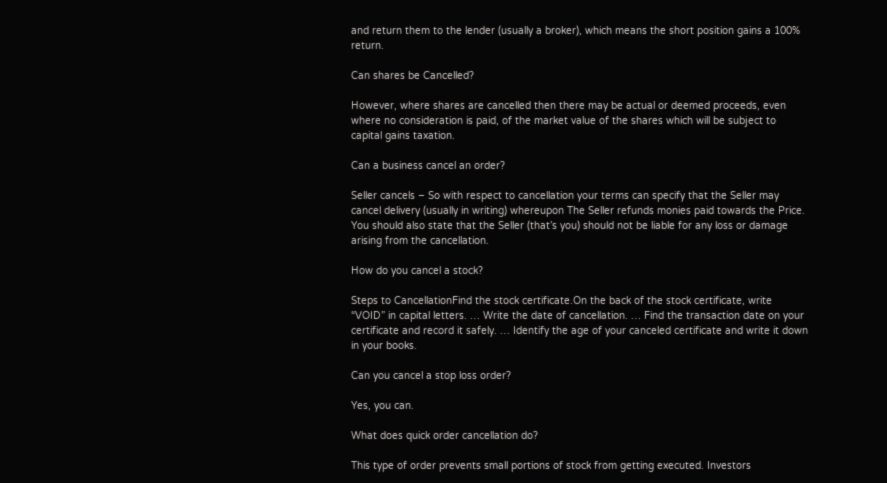and return them to the lender (usually a broker), which means the short position gains a 100% return.

Can shares be Cancelled?

However, where shares are cancelled then there may be actual or deemed proceeds, even where no consideration is paid, of the market value of the shares which will be subject to capital gains taxation.

Can a business cancel an order?

Seller cancels – So with respect to cancellation your terms can specify that the Seller may cancel delivery (usually in writing) whereupon The Seller refunds monies paid towards the Price. You should also state that the Seller (that’s you) should not be liable for any loss or damage arising from the cancellation.

How do you cancel a stock?

Steps to CancellationFind the stock certificate.On the back of the stock certificate, write “VOID” in capital letters. … Write the date of cancellation. … Find the transaction date on your certificate and record it safely. … Identify the age of your canceled certificate and write it down in your books.

Can you cancel a stop loss order?

Yes, you can.

What does quick order cancellation do?

This type of order prevents small portions of stock from getting executed. Investors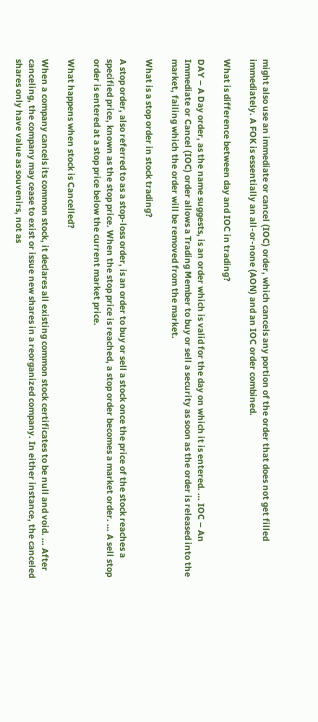might also use an immediate or cancel (IOC) order, which cancels any portion of the order that does not get filled immediately. A FOK is essentially an all-or-none (AON) and an IOC order combined.

What is difference between day and IOC in trading?

DAY – A Day order, as the name suggests, is an order which is valid for the day on which it is entered. … IOC – An Immediate or Cancel (IOC) order allows a Trading Member to buy or sell a security as soon as the order is released into the market, failing which the order will be removed from the market.

What is a stop order in stock trading?

A stop order, also referred to as a stop-loss order, is an order to buy or sell a stock once the price of the stock reaches a specified price, known as the stop price. When the stop price is reached, a stop order becomes a market order. … A sell stop order is entered at a stop price below the current market price.

What happens when stock is Cancelled?

When a company cancels its common stock, it declares all existing common stock certificates to be null and void. … After canceling, the company may cease to exist or issue new shares in a reorganized company. In either instance, the canceled shares only have value as souvenirs, not as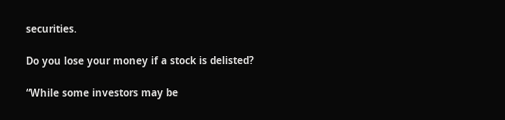securities.

Do you lose your money if a stock is delisted?

“While some investors may be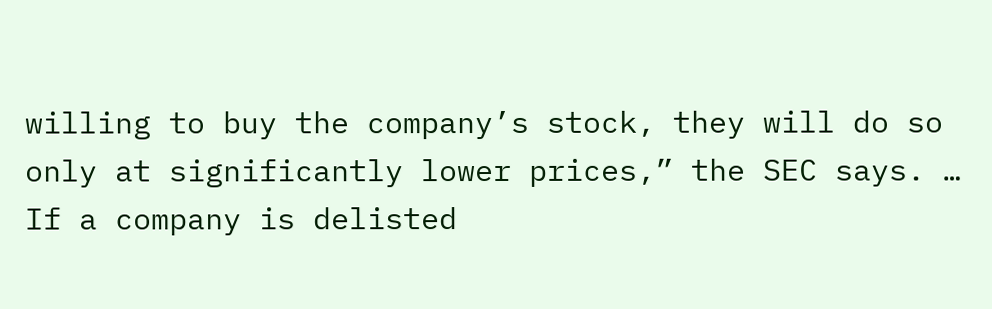willing to buy the company’s stock, they will do so only at significantly lower prices,” the SEC says. … If a company is delisted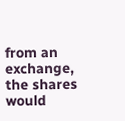from an exchange, the shares would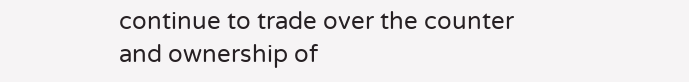continue to trade over the counter and ownership of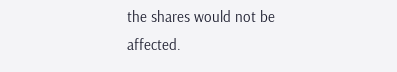the shares would not be affected.